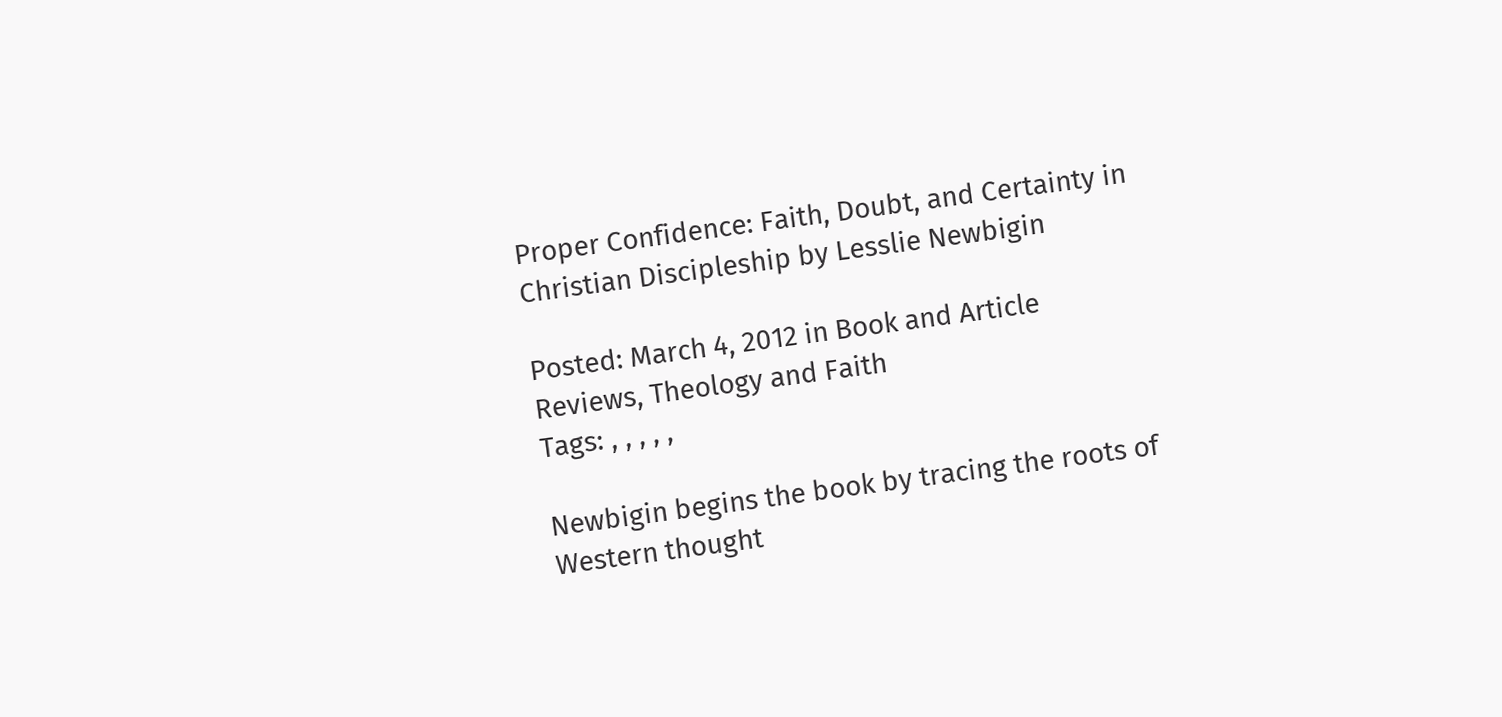Proper Confidence: Faith, Doubt, and Certainty in Christian Discipleship by Lesslie Newbigin

Posted: March 4, 2012 in Book and Article Reviews, Theology and Faith
Tags: , , , , ,

Newbigin begins the book by tracing the roots of Western thought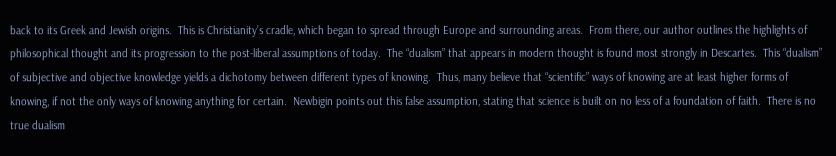back to its Greek and Jewish origins.  This is Christianity’s cradle, which began to spread through Europe and surrounding areas.  From there, our author outlines the highlights of philosophical thought and its progression to the post-liberal assumptions of today.  The “dualism” that appears in modern thought is found most strongly in Descartes.  This “dualism” of subjective and objective knowledge yields a dichotomy between different types of knowing.  Thus, many believe that “scientific” ways of knowing are at least higher forms of knowing, if not the only ways of knowing anything for certain.  Newbigin points out this false assumption, stating that science is built on no less of a foundation of faith.  There is no true dualism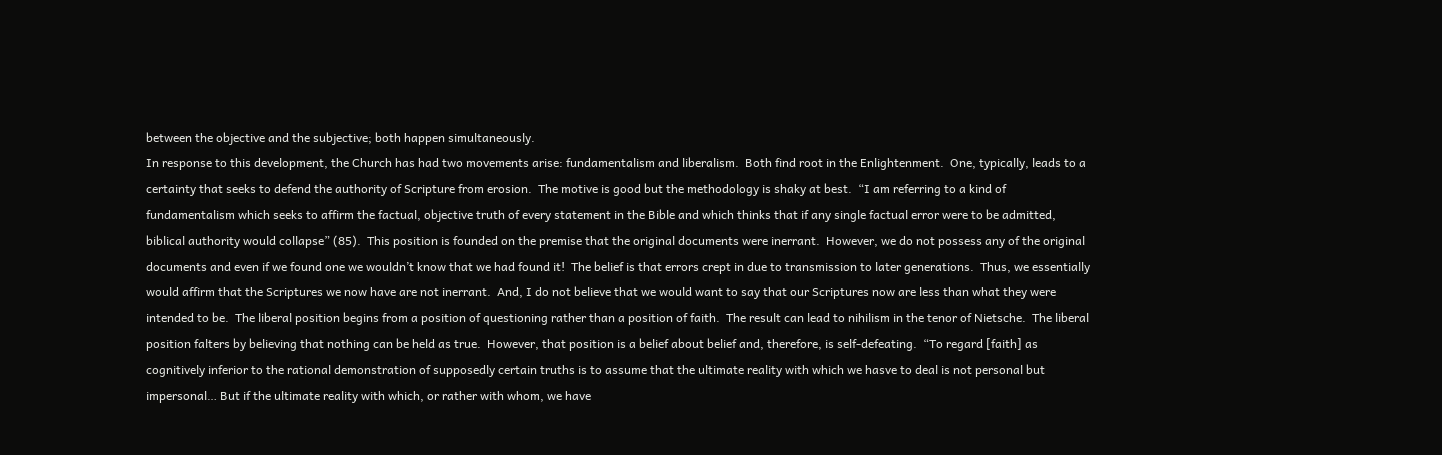between the objective and the subjective; both happen simultaneously.
In response to this development, the Church has had two movements arise: fundamentalism and liberalism.  Both find root in the Enlightenment.  One, typically, leads to a certainty that seeks to defend the authority of Scripture from erosion.  The motive is good but the methodology is shaky at best.  “I am referring to a kind of fundamentalism which seeks to affirm the factual, objective truth of every statement in the Bible and which thinks that if any single factual error were to be admitted, biblical authority would collapse” (85).  This position is founded on the premise that the original documents were inerrant.  However, we do not possess any of the original documents and even if we found one we wouldn’t know that we had found it!  The belief is that errors crept in due to transmission to later generations.  Thus, we essentially would affirm that the Scriptures we now have are not inerrant.  And, I do not believe that we would want to say that our Scriptures now are less than what they were intended to be.  The liberal position begins from a position of questioning rather than a position of faith.  The result can lead to nihilism in the tenor of Nietsche.  The liberal position falters by believing that nothing can be held as true.  However, that position is a belief about belief and, therefore, is self-defeating.  “To regard [faith] as cognitively inferior to the rational demonstration of supposedly certain truths is to assume that the ultimate reality with which we hasve to deal is not personal but impersonal… But if the ultimate reality with which, or rather with whom, we have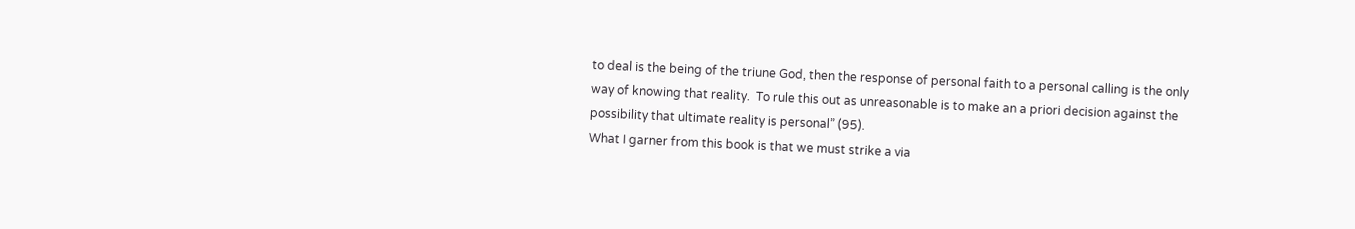to deal is the being of the triune God, then the response of personal faith to a personal calling is the only way of knowing that reality.  To rule this out as unreasonable is to make an a priori decision against the possibility that ultimate reality is personal” (95).
What I garner from this book is that we must strike a via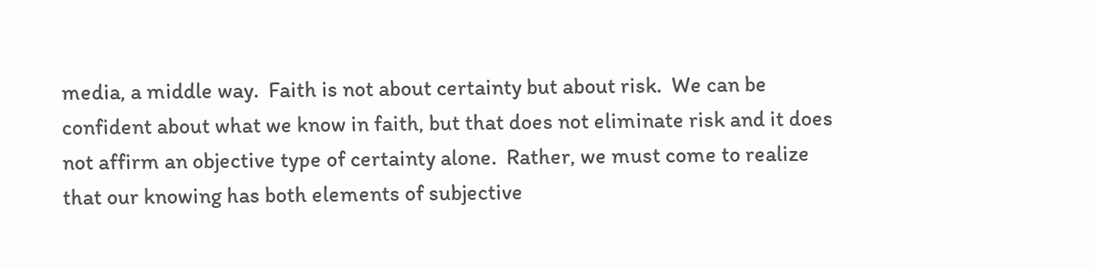media, a middle way.  Faith is not about certainty but about risk.  We can be confident about what we know in faith, but that does not eliminate risk and it does not affirm an objective type of certainty alone.  Rather, we must come to realize that our knowing has both elements of subjective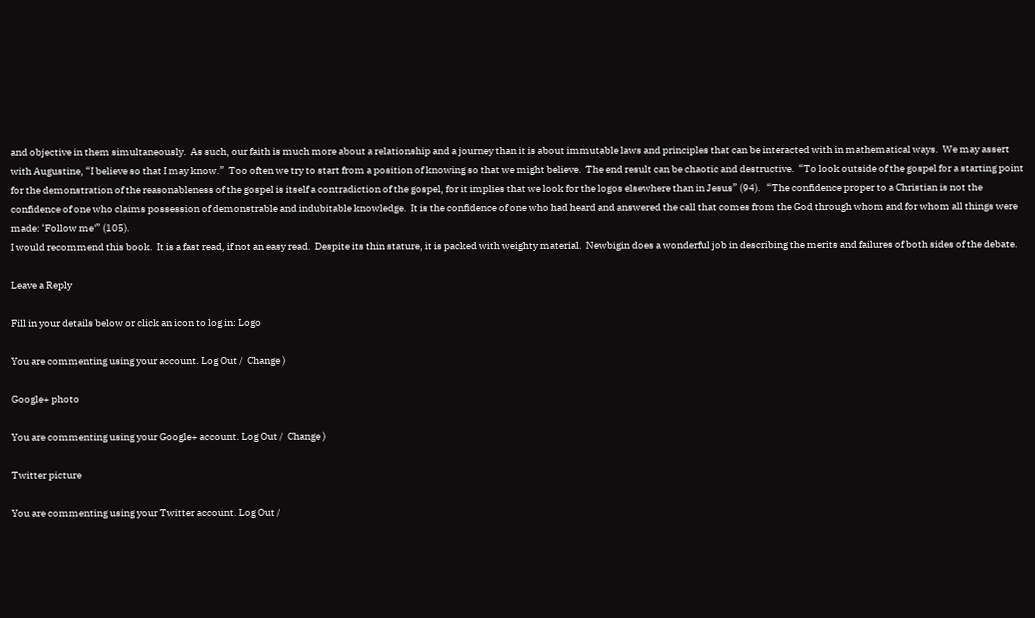and objective in them simultaneously.  As such, our faith is much more about a relationship and a journey than it is about immutable laws and principles that can be interacted with in mathematical ways.  We may assert with Augustine, “I believe so that I may know.”  Too often we try to start from a position of knowing so that we might believe.  The end result can be chaotic and destructive.  “To look outside of the gospel for a starting point for the demonstration of the reasonableness of the gospel is itself a contradiction of the gospel, for it implies that we look for the logos elsewhere than in Jesus” (94).   “The confidence proper to a Christian is not the confidence of one who claims possession of demonstrable and indubitable knowledge.  It is the confidence of one who had heard and answered the call that comes from the God through whom and for whom all things were made: ‘Follow me'” (105).
I would recommend this book.  It is a fast read, if not an easy read.  Despite its thin stature, it is packed with weighty material.  Newbigin does a wonderful job in describing the merits and failures of both sides of the debate.

Leave a Reply

Fill in your details below or click an icon to log in: Logo

You are commenting using your account. Log Out /  Change )

Google+ photo

You are commenting using your Google+ account. Log Out /  Change )

Twitter picture

You are commenting using your Twitter account. Log Out /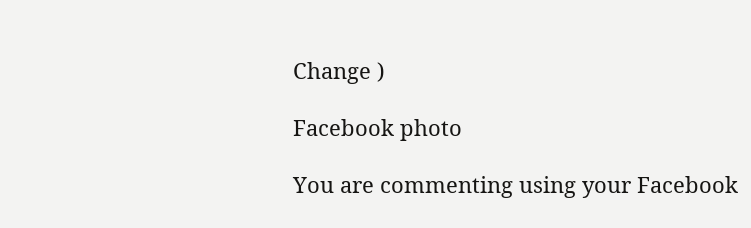Change )

Facebook photo

You are commenting using your Facebook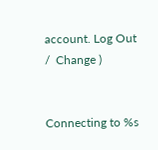account. Log Out /  Change )


Connecting to %s